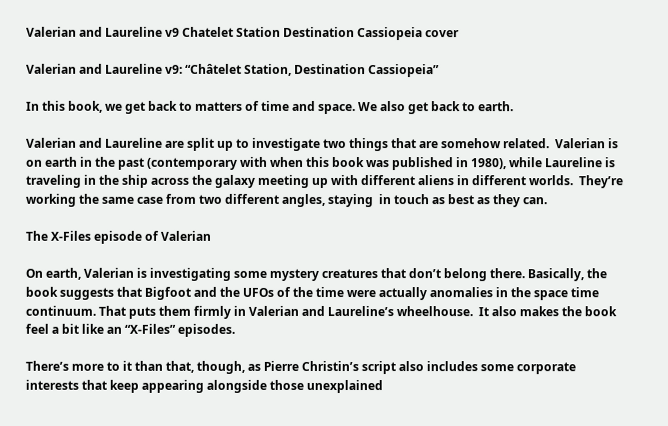Valerian and Laureline v9 Chatelet Station Destination Cassiopeia cover

Valerian and Laureline v9: “Châtelet Station, Destination Cassiopeia”

In this book, we get back to matters of time and space. We also get back to earth.

Valerian and Laureline are split up to investigate two things that are somehow related.  Valerian is on earth in the past (contemporary with when this book was published in 1980), while Laureline is traveling in the ship across the galaxy meeting up with different aliens in different worlds.  They’re working the same case from two different angles, staying  in touch as best as they can.

The X-Files episode of Valerian

On earth, Valerian is investigating some mystery creatures that don’t belong there. Basically, the book suggests that Bigfoot and the UFOs of the time were actually anomalies in the space time continuum. That puts them firmly in Valerian and Laureline’s wheelhouse.  It also makes the book feel a bit like an “X-Files” episodes.

There’s more to it than that, though, as Pierre Christin’s script also includes some corporate interests that keep appearing alongside those unexplained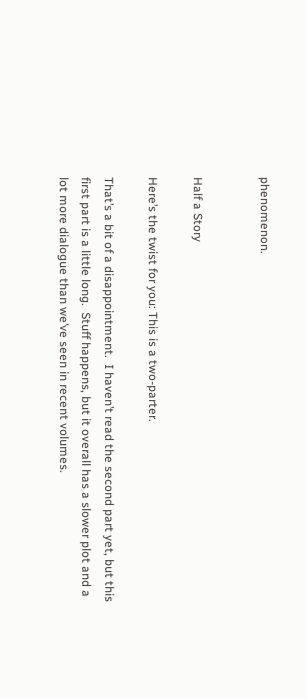phenomenon.


Half a Story

Here’s the twist for you: This is a two-parter.

That’s a bit of a disappointment.  I haven’t read the second part yet, but this first part is a little long.  Stuff happens, but it overall has a slower plot and a lot more dialogue than we’ve seen in recent volumes.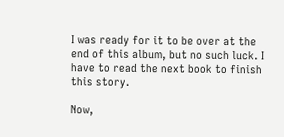I was ready for it to be over at the end of this album, but no such luck. I have to read the next book to finish this story.

Now,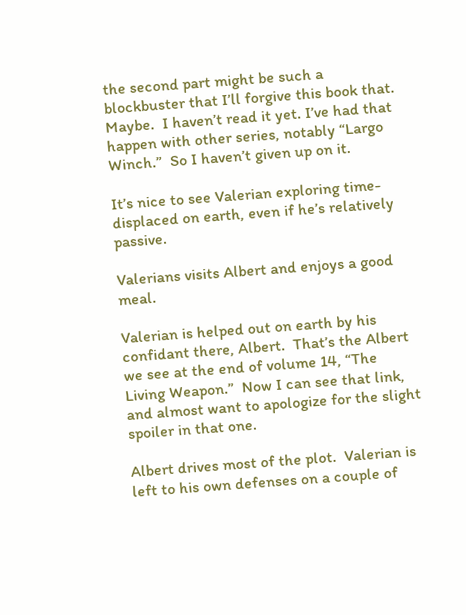the second part might be such a blockbuster that I’ll forgive this book that.  Maybe.  I haven’t read it yet. I’ve had that happen with other series, notably “Largo Winch.”  So I haven’t given up on it.

It’s nice to see Valerian exploring time-displaced on earth, even if he’s relatively passive.

Valerians visits Albert and enjoys a good meal.

Valerian is helped out on earth by his confidant there, Albert.  That’s the Albert we see at the end of volume 14, “The Living Weapon.”  Now I can see that link, and almost want to apologize for the slight spoiler in that one.

Albert drives most of the plot.  Valerian is left to his own defenses on a couple of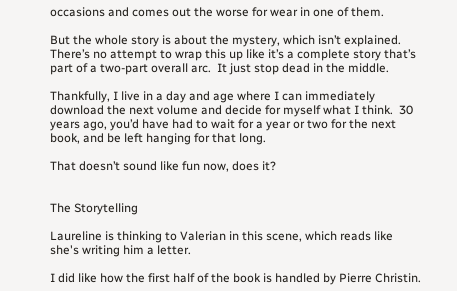occasions and comes out the worse for wear in one of them.

But the whole story is about the mystery, which isn’t explained.  There’s no attempt to wrap this up like it’s a complete story that’s part of a two-part overall arc.  It just stop dead in the middle.

Thankfully, I live in a day and age where I can immediately download the next volume and decide for myself what I think.  30 years ago, you’d have had to wait for a year or two for the next book, and be left hanging for that long.

That doesn’t sound like fun now, does it?


The Storytelling

Laureline is thinking to Valerian in this scene, which reads like she's writing him a letter.

I did like how the first half of the book is handled by Pierre Christin.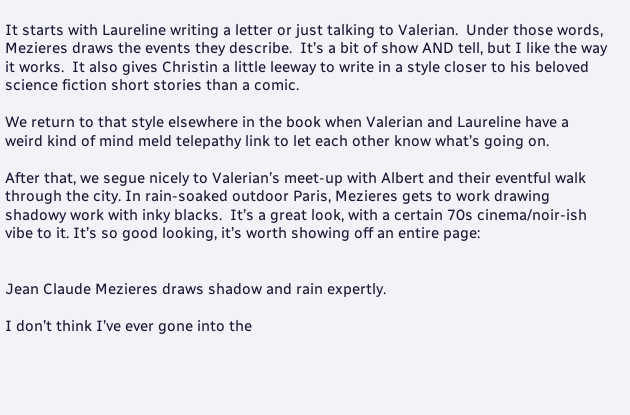It starts with Laureline writing a letter or just talking to Valerian.  Under those words, Mezieres draws the events they describe.  It’s a bit of show AND tell, but I like the way it works.  It also gives Christin a little leeway to write in a style closer to his beloved science fiction short stories than a comic.

We return to that style elsewhere in the book when Valerian and Laureline have a weird kind of mind meld telepathy link to let each other know what’s going on.

After that, we segue nicely to Valerian’s meet-up with Albert and their eventful walk through the city. In rain-soaked outdoor Paris, Mezieres gets to work drawing shadowy work with inky blacks.  It’s a great look, with a certain 70s cinema/noir-ish vibe to it. It’s so good looking, it’s worth showing off an entire page:


Jean Claude Mezieres draws shadow and rain expertly.

I don’t think I’ve ever gone into the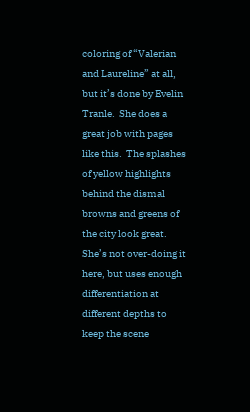coloring of “Valerian and Laureline” at all, but it’s done by Evelin Tranle.  She does a great job with pages like this.  The splashes of yellow highlights behind the dismal browns and greens of the city look great.  She’s not over-doing it here, but uses enough differentiation at different depths to keep the scene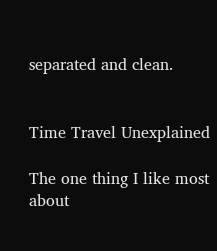separated and clean.


Time Travel Unexplained

The one thing I like most about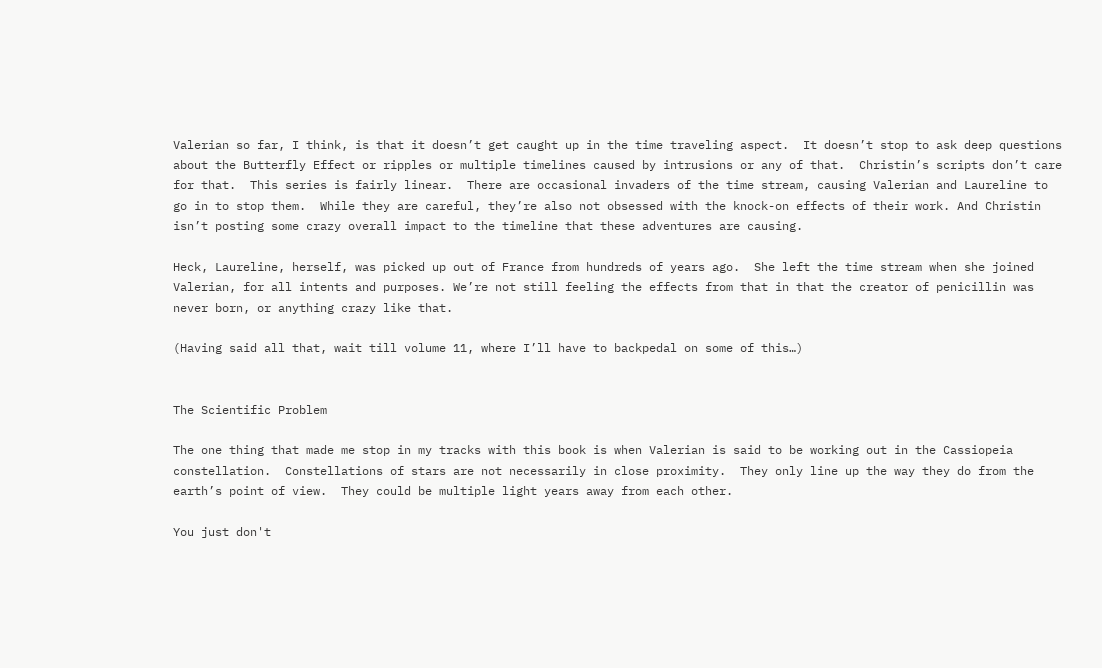Valerian so far, I think, is that it doesn’t get caught up in the time traveling aspect.  It doesn’t stop to ask deep questions about the Butterfly Effect or ripples or multiple timelines caused by intrusions or any of that.  Christin’s scripts don’t care for that.  This series is fairly linear.  There are occasional invaders of the time stream, causing Valerian and Laureline to go in to stop them.  While they are careful, they’re also not obsessed with the knock-on effects of their work. And Christin isn’t posting some crazy overall impact to the timeline that these adventures are causing.

Heck, Laureline, herself, was picked up out of France from hundreds of years ago.  She left the time stream when she joined Valerian, for all intents and purposes. We’re not still feeling the effects from that in that the creator of penicillin was never born, or anything crazy like that.

(Having said all that, wait till volume 11, where I’ll have to backpedal on some of this…)


The Scientific Problem

The one thing that made me stop in my tracks with this book is when Valerian is said to be working out in the Cassiopeia constellation.  Constellations of stars are not necessarily in close proximity.  They only line up the way they do from the earth’s point of view.  They could be multiple light years away from each other.

You just don't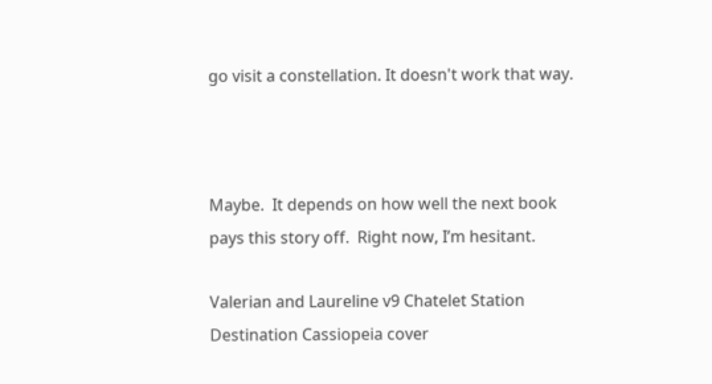go visit a constellation. It doesn't work that way.



Maybe.  It depends on how well the next book pays this story off.  Right now, I’m hesitant.

Valerian and Laureline v9 Chatelet Station Destination Cassiopeia cover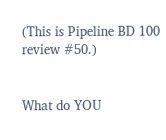(This is Pipeline BD 100 review #50.)


What do YOU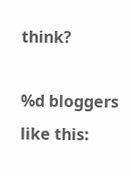think?

%d bloggers like this: